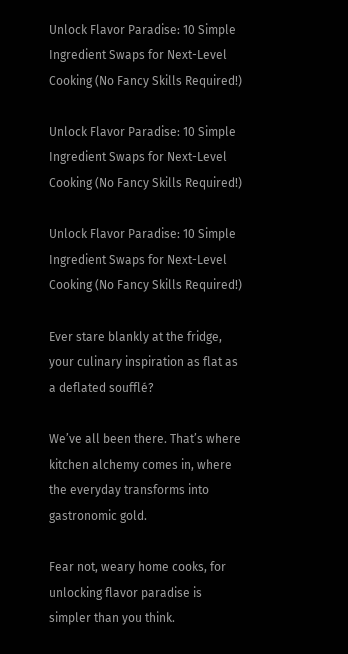Unlock Flavor Paradise: 10 Simple Ingredient Swaps for Next-Level Cooking (No Fancy Skills Required!)

Unlock Flavor Paradise: 10 Simple Ingredient Swaps for Next-Level Cooking (No Fancy Skills Required!)

Unlock Flavor Paradise: 10 Simple Ingredient Swaps for Next-Level Cooking (No Fancy Skills Required!)

Ever stare blankly at the fridge, your culinary inspiration as flat as a deflated soufflé?

We’ve all been there. That’s where kitchen alchemy comes in, where the everyday transforms into gastronomic gold.

Fear not, weary home cooks, for unlocking flavor paradise is simpler than you think.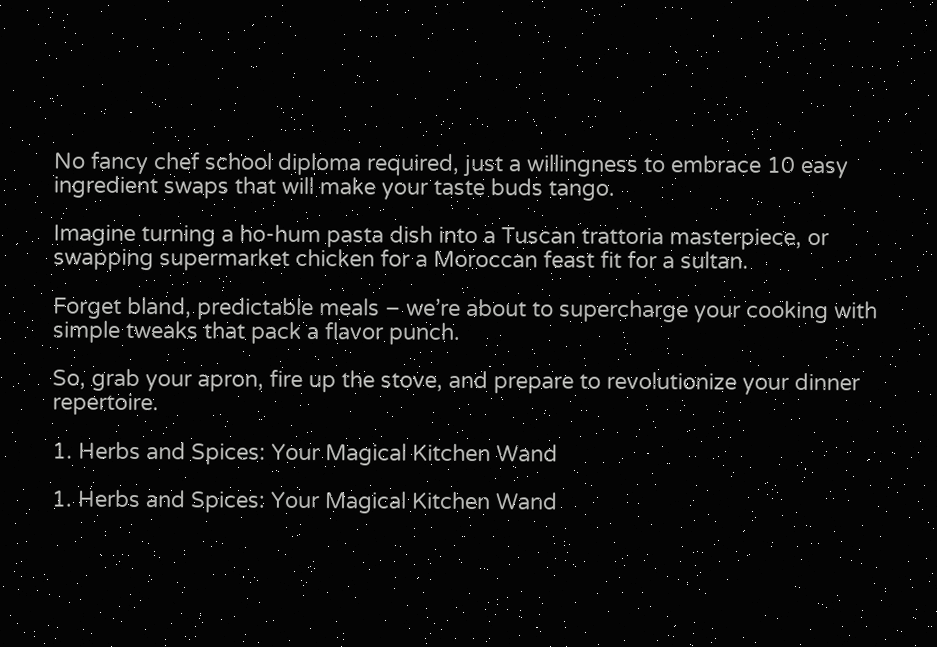No fancy chef school diploma required, just a willingness to embrace 10 easy ingredient swaps that will make your taste buds tango.

Imagine turning a ho-hum pasta dish into a Tuscan trattoria masterpiece, or swapping supermarket chicken for a Moroccan feast fit for a sultan.

Forget bland, predictable meals – we’re about to supercharge your cooking with simple tweaks that pack a flavor punch.

So, grab your apron, fire up the stove, and prepare to revolutionize your dinner repertoire.

1. Herbs and Spices: Your Magical Kitchen Wand

1. Herbs and Spices: Your Magical Kitchen Wand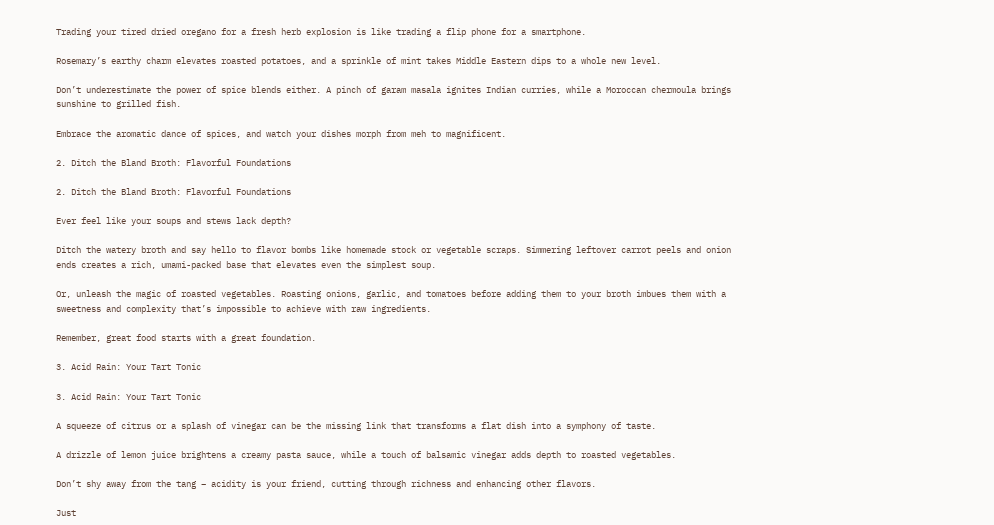Trading your tired dried oregano for a fresh herb explosion is like trading a flip phone for a smartphone.

Rosemary’s earthy charm elevates roasted potatoes, and a sprinkle of mint takes Middle Eastern dips to a whole new level.

Don’t underestimate the power of spice blends either. A pinch of garam masala ignites Indian curries, while a Moroccan chermoula brings sunshine to grilled fish.

Embrace the aromatic dance of spices, and watch your dishes morph from meh to magnificent.

2. Ditch the Bland Broth: Flavorful Foundations

2. Ditch the Bland Broth: Flavorful Foundations

Ever feel like your soups and stews lack depth?

Ditch the watery broth and say hello to flavor bombs like homemade stock or vegetable scraps. Simmering leftover carrot peels and onion ends creates a rich, umami-packed base that elevates even the simplest soup.

Or, unleash the magic of roasted vegetables. Roasting onions, garlic, and tomatoes before adding them to your broth imbues them with a sweetness and complexity that’s impossible to achieve with raw ingredients.

Remember, great food starts with a great foundation.

3. Acid Rain: Your Tart Tonic

3. Acid Rain: Your Tart Tonic

A squeeze of citrus or a splash of vinegar can be the missing link that transforms a flat dish into a symphony of taste.

A drizzle of lemon juice brightens a creamy pasta sauce, while a touch of balsamic vinegar adds depth to roasted vegetables.

Don’t shy away from the tang – acidity is your friend, cutting through richness and enhancing other flavors.

Just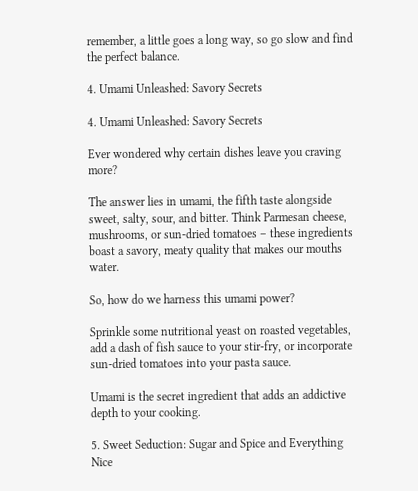remember, a little goes a long way, so go slow and find the perfect balance.

4. Umami Unleashed: Savory Secrets

4. Umami Unleashed: Savory Secrets

Ever wondered why certain dishes leave you craving more?

The answer lies in umami, the fifth taste alongside sweet, salty, sour, and bitter. Think Parmesan cheese, mushrooms, or sun-dried tomatoes – these ingredients boast a savory, meaty quality that makes our mouths water.

So, how do we harness this umami power?

Sprinkle some nutritional yeast on roasted vegetables, add a dash of fish sauce to your stir-fry, or incorporate sun-dried tomatoes into your pasta sauce.

Umami is the secret ingredient that adds an addictive depth to your cooking.

5. Sweet Seduction: Sugar and Spice and Everything Nice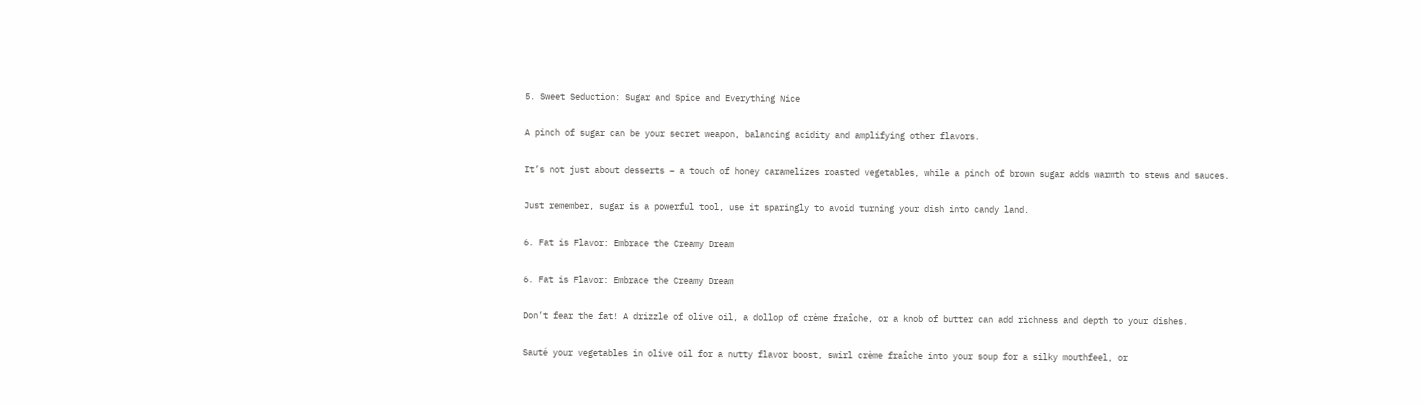5. Sweet Seduction: Sugar and Spice and Everything Nice

A pinch of sugar can be your secret weapon, balancing acidity and amplifying other flavors.

It’s not just about desserts – a touch of honey caramelizes roasted vegetables, while a pinch of brown sugar adds warmth to stews and sauces.

Just remember, sugar is a powerful tool, use it sparingly to avoid turning your dish into candy land.

6. Fat is Flavor: Embrace the Creamy Dream

6. Fat is Flavor: Embrace the Creamy Dream

Don’t fear the fat! A drizzle of olive oil, a dollop of crème fraîche, or a knob of butter can add richness and depth to your dishes.

Sauté your vegetables in olive oil for a nutty flavor boost, swirl crème fraîche into your soup for a silky mouthfeel, or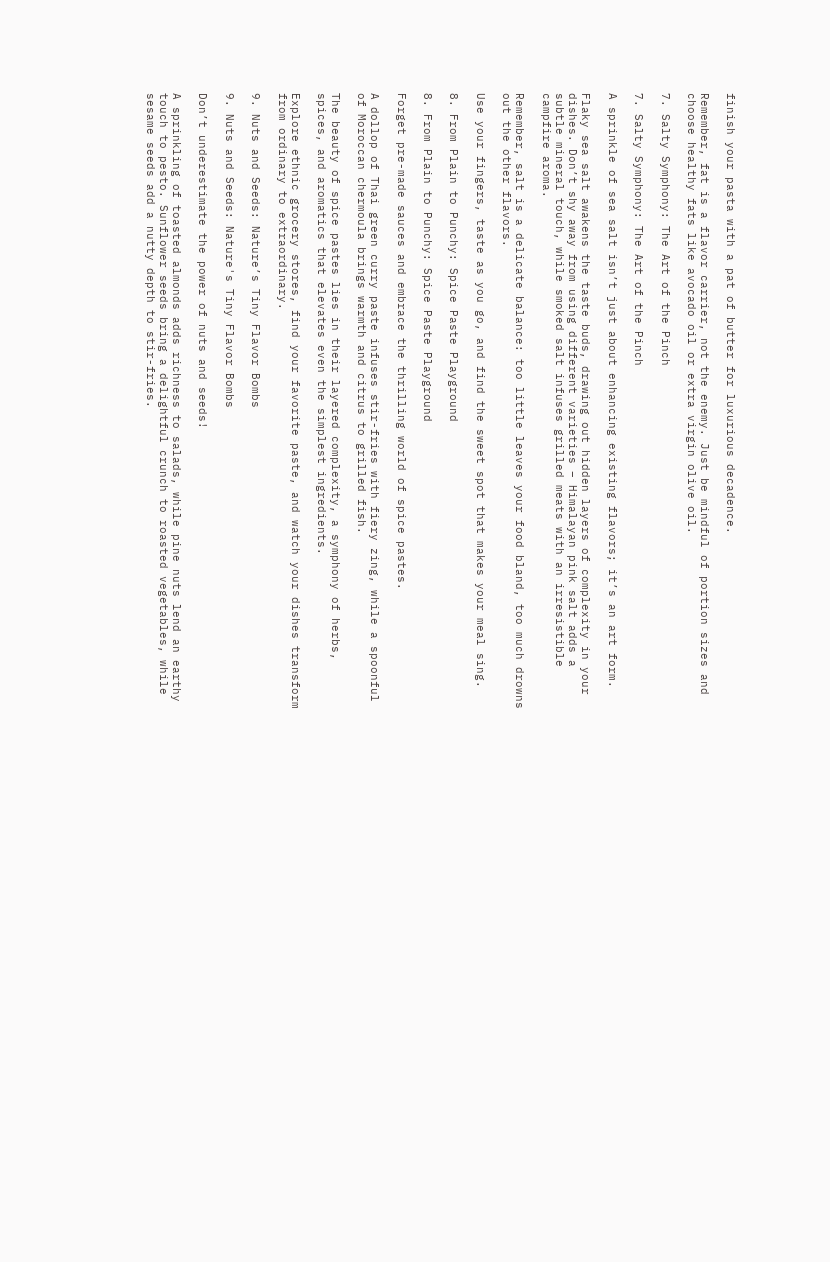finish your pasta with a pat of butter for luxurious decadence.

Remember, fat is a flavor carrier, not the enemy. Just be mindful of portion sizes and choose healthy fats like avocado oil or extra virgin olive oil.

7. Salty Symphony: The Art of the Pinch

7. Salty Symphony: The Art of the Pinch

A sprinkle of sea salt isn’t just about enhancing existing flavors; it’s an art form.

Flaky sea salt awakens the taste buds, drawing out hidden layers of complexity in your dishes. Don’t shy away from using different varieties – Himalayan pink salt adds a subtle mineral touch, while smoked salt infuses grilled meats with an irresistible campfire aroma.

Remember, salt is a delicate balance: too little leaves your food bland, too much drowns out the other flavors.

Use your fingers, taste as you go, and find the sweet spot that makes your meal sing.

8. From Plain to Punchy: Spice Paste Playground

8. From Plain to Punchy: Spice Paste Playground

Forget pre-made sauces and embrace the thrilling world of spice pastes.

A dollop of Thai green curry paste infuses stir-fries with fiery zing, while a spoonful of Moroccan chermoula brings warmth and citrus to grilled fish.

The beauty of spice pastes lies in their layered complexity, a symphony of herbs, spices, and aromatics that elevates even the simplest ingredients.

Explore ethnic grocery stores, find your favorite paste, and watch your dishes transform from ordinary to extraordinary.

9. Nuts and Seeds: Nature’s Tiny Flavor Bombs

9. Nuts and Seeds: Nature's Tiny Flavor Bombs

Don’t underestimate the power of nuts and seeds!

A sprinkling of toasted almonds adds richness to salads, while pine nuts lend an earthy touch to pesto. Sunflower seeds bring a delightful crunch to roasted vegetables, while sesame seeds add a nutty depth to stir-fries.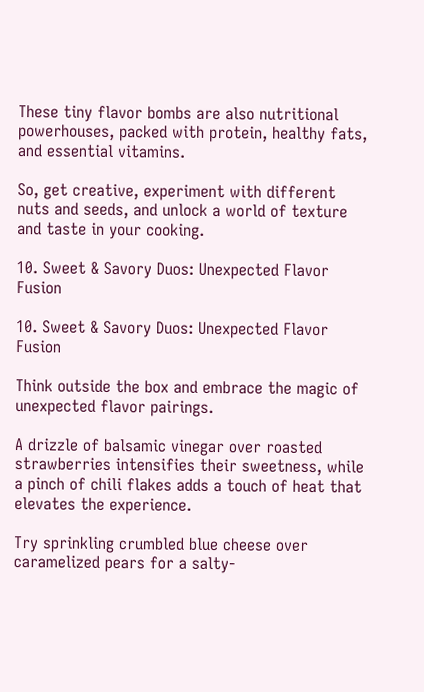These tiny flavor bombs are also nutritional powerhouses, packed with protein, healthy fats, and essential vitamins.

So, get creative, experiment with different nuts and seeds, and unlock a world of texture and taste in your cooking.

10. Sweet & Savory Duos: Unexpected Flavor Fusion

10. Sweet & Savory Duos: Unexpected Flavor Fusion

Think outside the box and embrace the magic of unexpected flavor pairings.

A drizzle of balsamic vinegar over roasted strawberries intensifies their sweetness, while a pinch of chili flakes adds a touch of heat that elevates the experience.

Try sprinkling crumbled blue cheese over caramelized pears for a salty-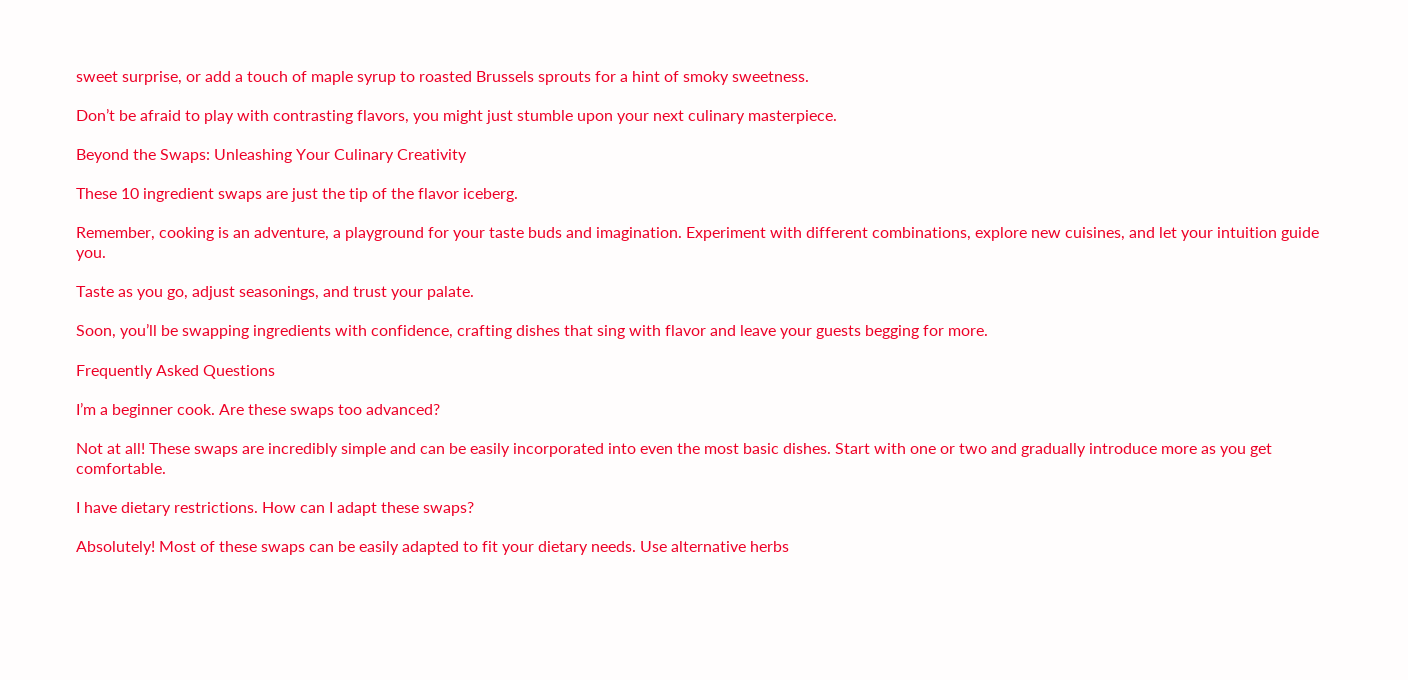sweet surprise, or add a touch of maple syrup to roasted Brussels sprouts for a hint of smoky sweetness.

Don’t be afraid to play with contrasting flavors, you might just stumble upon your next culinary masterpiece.

Beyond the Swaps: Unleashing Your Culinary Creativity

These 10 ingredient swaps are just the tip of the flavor iceberg.

Remember, cooking is an adventure, a playground for your taste buds and imagination. Experiment with different combinations, explore new cuisines, and let your intuition guide you.

Taste as you go, adjust seasonings, and trust your palate.

Soon, you’ll be swapping ingredients with confidence, crafting dishes that sing with flavor and leave your guests begging for more.

Frequently Asked Questions

I’m a beginner cook. Are these swaps too advanced?

Not at all! These swaps are incredibly simple and can be easily incorporated into even the most basic dishes. Start with one or two and gradually introduce more as you get comfortable.

I have dietary restrictions. How can I adapt these swaps?

Absolutely! Most of these swaps can be easily adapted to fit your dietary needs. Use alternative herbs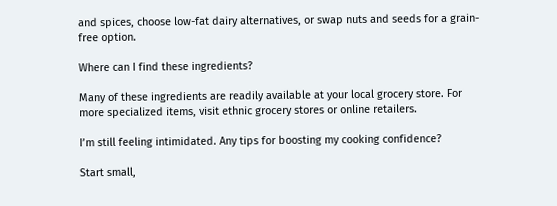and spices, choose low-fat dairy alternatives, or swap nuts and seeds for a grain-free option.

Where can I find these ingredients?

Many of these ingredients are readily available at your local grocery store. For more specialized items, visit ethnic grocery stores or online retailers.

I’m still feeling intimidated. Any tips for boosting my cooking confidence?

Start small,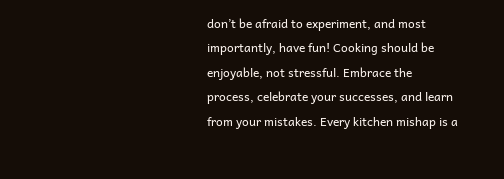don’t be afraid to experiment, and most importantly, have fun! Cooking should be enjoyable, not stressful. Embrace the process, celebrate your successes, and learn from your mistakes. Every kitchen mishap is a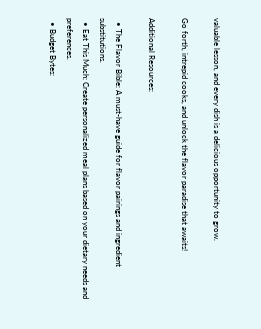valuable lesson, and every dish is a delicious opportunity to grow.

Go forth, intrepid cooks, and unlock the flavor paradise that awaits!

Additional Resources:

  • The Flavor Bible: A must-have guide for flavor pairings and ingredient substitutions.
  • Eat This Much: Create personalized meal plans based on your dietary needs and preferences.
  • Budget Bytes: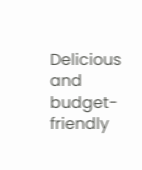Delicious and budget-friendly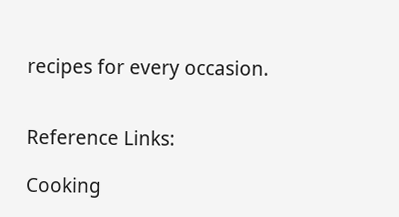recipes for every occasion.


Reference Links:

Cooking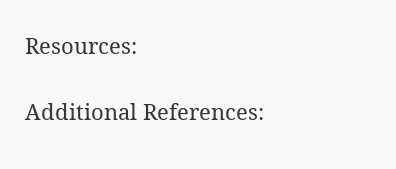Resources:

Additional References: